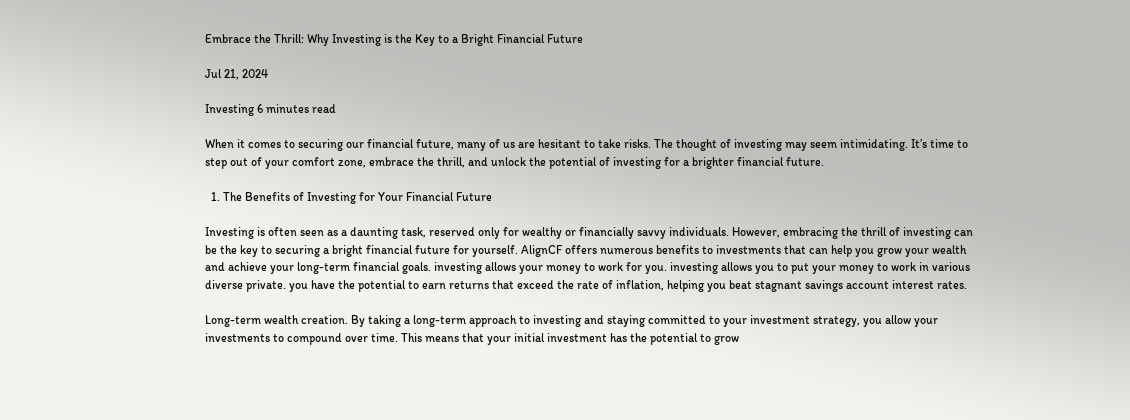Embrace the Thrill: Why Investing is the Key to a Bright Financial Future

Jul 21, 2024

Investing 6 minutes read

When it comes to securing our financial future, many of us are hesitant to take risks. The thought of investing may seem intimidating. It’s time to step out of your comfort zone, embrace the thrill, and unlock the potential of investing for a brighter financial future.

  1. The Benefits of Investing for Your Financial Future

Investing is often seen as a daunting task, reserved only for wealthy or financially savvy individuals. However, embracing the thrill of investing can be the key to securing a bright financial future for yourself. AlignCF offers numerous benefits to investments that can help you grow your wealth and achieve your long-term financial goals. investing allows your money to work for you. investing allows you to put your money to work in various diverse private. you have the potential to earn returns that exceed the rate of inflation, helping you beat stagnant savings account interest rates.

Long-term wealth creation. By taking a long-term approach to investing and staying committed to your investment strategy, you allow your investments to compound over time. This means that your initial investment has the potential to grow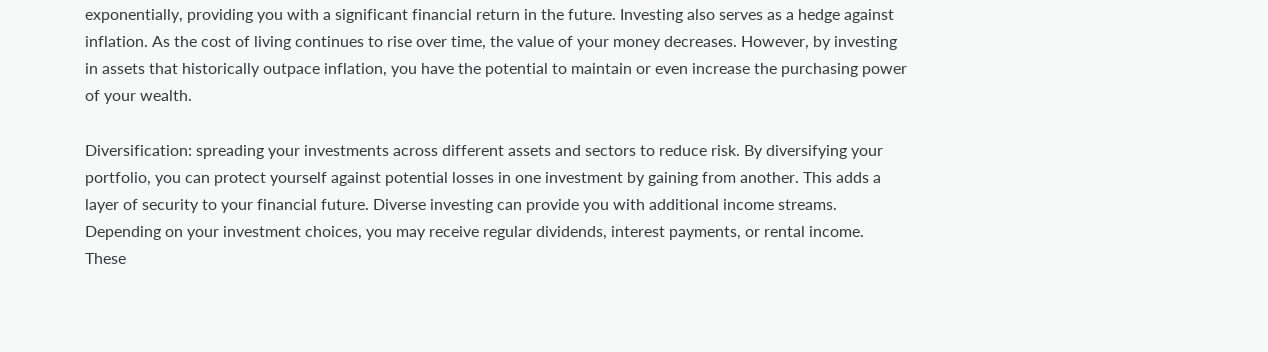exponentially, providing you with a significant financial return in the future. Investing also serves as a hedge against inflation. As the cost of living continues to rise over time, the value of your money decreases. However, by investing in assets that historically outpace inflation, you have the potential to maintain or even increase the purchasing power of your wealth.

Diversification: spreading your investments across different assets and sectors to reduce risk. By diversifying your portfolio, you can protect yourself against potential losses in one investment by gaining from another. This adds a layer of security to your financial future. Diverse investing can provide you with additional income streams. Depending on your investment choices, you may receive regular dividends, interest payments, or rental income. These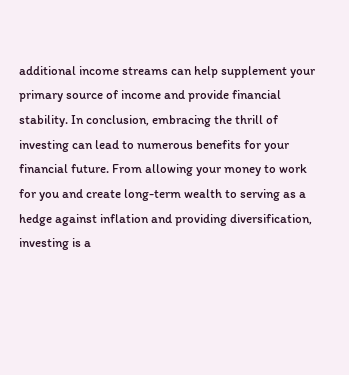additional income streams can help supplement your primary source of income and provide financial stability. In conclusion, embracing the thrill of investing can lead to numerous benefits for your financial future. From allowing your money to work for you and create long-term wealth to serving as a hedge against inflation and providing diversification, investing is a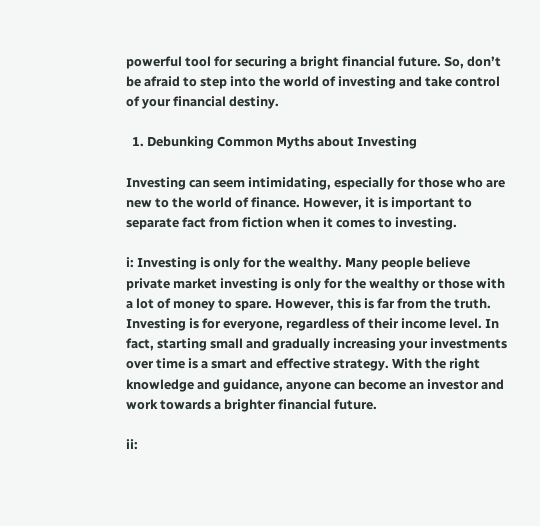powerful tool for securing a bright financial future. So, don’t be afraid to step into the world of investing and take control of your financial destiny.

  1. Debunking Common Myths about Investing

Investing can seem intimidating, especially for those who are new to the world of finance. However, it is important to separate fact from fiction when it comes to investing.

i: Investing is only for the wealthy. Many people believe private market investing is only for the wealthy or those with a lot of money to spare. However, this is far from the truth. Investing is for everyone, regardless of their income level. In fact, starting small and gradually increasing your investments over time is a smart and effective strategy. With the right knowledge and guidance, anyone can become an investor and work towards a brighter financial future.

ii: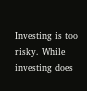Investing is too risky. While investing does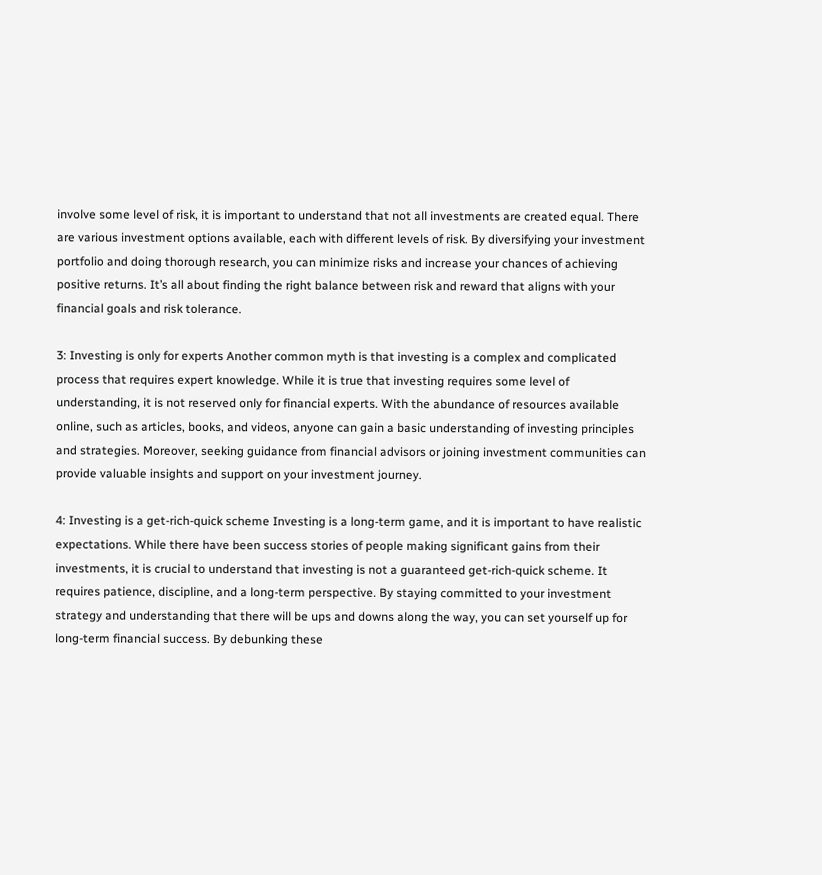involve some level of risk, it is important to understand that not all investments are created equal. There are various investment options available, each with different levels of risk. By diversifying your investment portfolio and doing thorough research, you can minimize risks and increase your chances of achieving positive returns. It’s all about finding the right balance between risk and reward that aligns with your financial goals and risk tolerance.

3: Investing is only for experts Another common myth is that investing is a complex and complicated process that requires expert knowledge. While it is true that investing requires some level of understanding, it is not reserved only for financial experts. With the abundance of resources available online, such as articles, books, and videos, anyone can gain a basic understanding of investing principles and strategies. Moreover, seeking guidance from financial advisors or joining investment communities can provide valuable insights and support on your investment journey.

4: Investing is a get-rich-quick scheme Investing is a long-term game, and it is important to have realistic expectations. While there have been success stories of people making significant gains from their investments, it is crucial to understand that investing is not a guaranteed get-rich-quick scheme. It requires patience, discipline, and a long-term perspective. By staying committed to your investment strategy and understanding that there will be ups and downs along the way, you can set yourself up for long-term financial success. By debunking these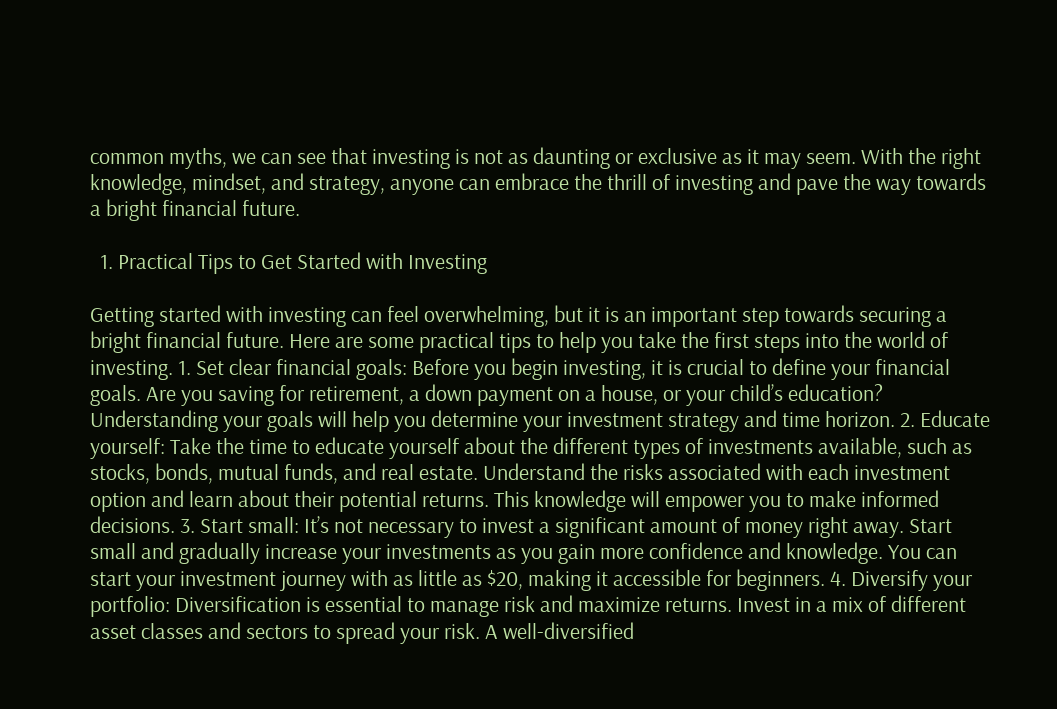common myths, we can see that investing is not as daunting or exclusive as it may seem. With the right knowledge, mindset, and strategy, anyone can embrace the thrill of investing and pave the way towards a bright financial future.

  1. Practical Tips to Get Started with Investing

Getting started with investing can feel overwhelming, but it is an important step towards securing a bright financial future. Here are some practical tips to help you take the first steps into the world of investing. 1. Set clear financial goals: Before you begin investing, it is crucial to define your financial goals. Are you saving for retirement, a down payment on a house, or your child’s education? Understanding your goals will help you determine your investment strategy and time horizon. 2. Educate yourself: Take the time to educate yourself about the different types of investments available, such as stocks, bonds, mutual funds, and real estate. Understand the risks associated with each investment option and learn about their potential returns. This knowledge will empower you to make informed decisions. 3. Start small: It’s not necessary to invest a significant amount of money right away. Start small and gradually increase your investments as you gain more confidence and knowledge. You can start your investment journey with as little as $20, making it accessible for beginners. 4. Diversify your portfolio: Diversification is essential to manage risk and maximize returns. Invest in a mix of different asset classes and sectors to spread your risk. A well-diversified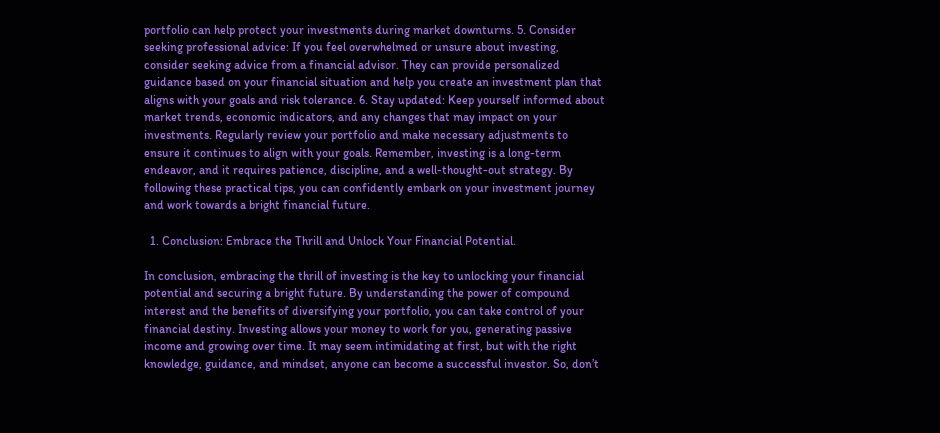portfolio can help protect your investments during market downturns. 5. Consider seeking professional advice: If you feel overwhelmed or unsure about investing, consider seeking advice from a financial advisor. They can provide personalized guidance based on your financial situation and help you create an investment plan that aligns with your goals and risk tolerance. 6. Stay updated: Keep yourself informed about market trends, economic indicators, and any changes that may impact on your investments. Regularly review your portfolio and make necessary adjustments to ensure it continues to align with your goals. Remember, investing is a long-term endeavor, and it requires patience, discipline, and a well-thought-out strategy. By following these practical tips, you can confidently embark on your investment journey and work towards a bright financial future.

  1. Conclusion: Embrace the Thrill and Unlock Your Financial Potential.

In conclusion, embracing the thrill of investing is the key to unlocking your financial potential and securing a bright future. By understanding the power of compound interest and the benefits of diversifying your portfolio, you can take control of your financial destiny. Investing allows your money to work for you, generating passive income and growing over time. It may seem intimidating at first, but with the right knowledge, guidance, and mindset, anyone can become a successful investor. So, don’t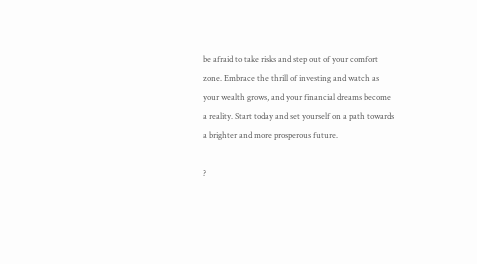be afraid to take risks and step out of your comfort zone. Embrace the thrill of investing and watch as your wealth grows, and your financial dreams become a reality. Start today and set yourself on a path towards a brighter and more prosperous future.

?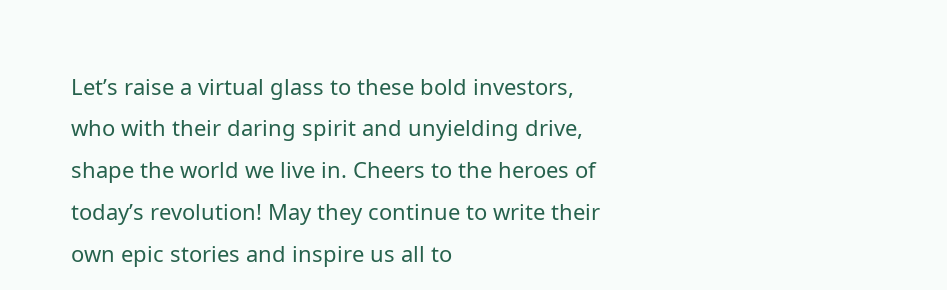Let’s raise a virtual glass to these bold investors, who with their daring spirit and unyielding drive, shape the world we live in. Cheers to the heroes of today’s revolution! May they continue to write their own epic stories and inspire us all to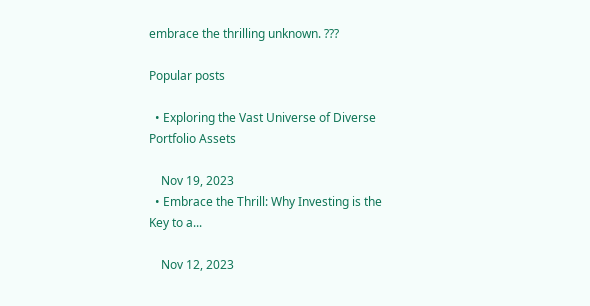embrace the thrilling unknown. ???

Popular posts

  • Exploring the Vast Universe of Diverse Portfolio Assets

    Nov 19, 2023
  • Embrace the Thrill: Why Investing is the Key to a...

    Nov 12, 2023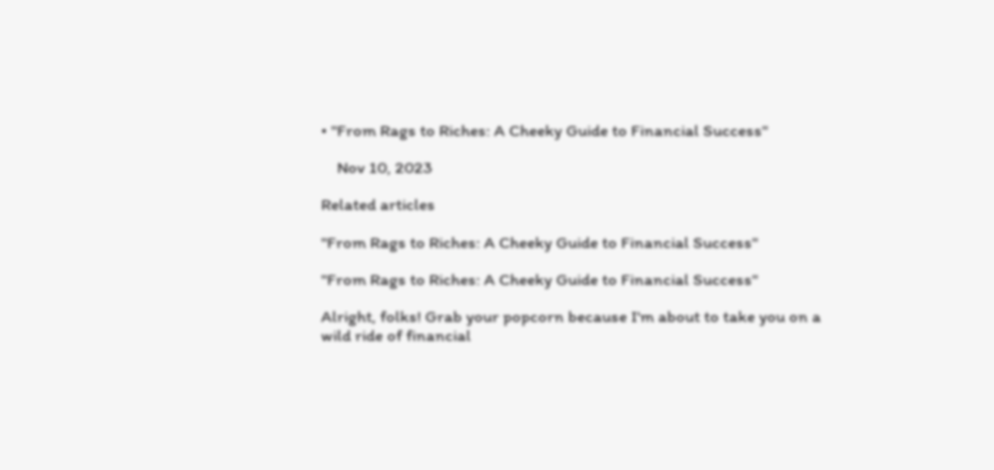• "From Rags to Riches: A Cheeky Guide to Financial Success"

    Nov 10, 2023

Related articles

"From Rags to Riches: A Cheeky Guide to Financial Success"

"From Rags to Riches: A Cheeky Guide to Financial Success"

Alright, folks! Grab your popcorn because I'm about to take you on a wild ride of financial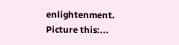enlightenment. Picture this:...